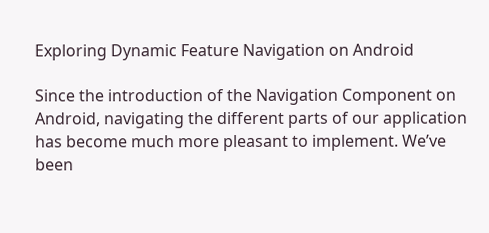Exploring Dynamic Feature Navigation on Android

Since the introduction of the Navigation Component on Android, navigating the different parts of our application has become much more pleasant to implement. We’ve been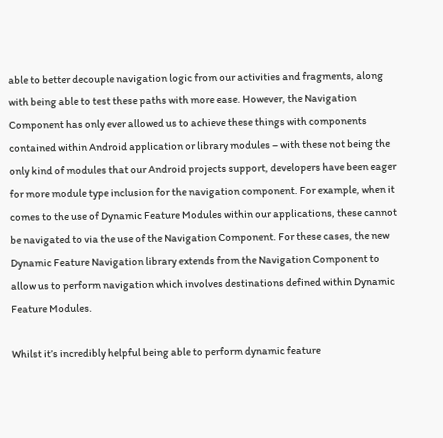able to better decouple navigation logic from our activities and fragments, along with being able to test these paths with more ease. However, the Navigation Component has only ever allowed us to achieve these things with components contained within Android application or library modules – with these not being the only kind of modules that our Android projects support, developers have been eager for more module type inclusion for the navigation component. For example, when it comes to the use of Dynamic Feature Modules within our applications, these cannot be navigated to via the use of the Navigation Component. For these cases, the new Dynamic Feature Navigation library extends from the Navigation Component to allow us to perform navigation which involves destinations defined within Dynamic Feature Modules.

Whilst it’s incredibly helpful being able to perform dynamic feature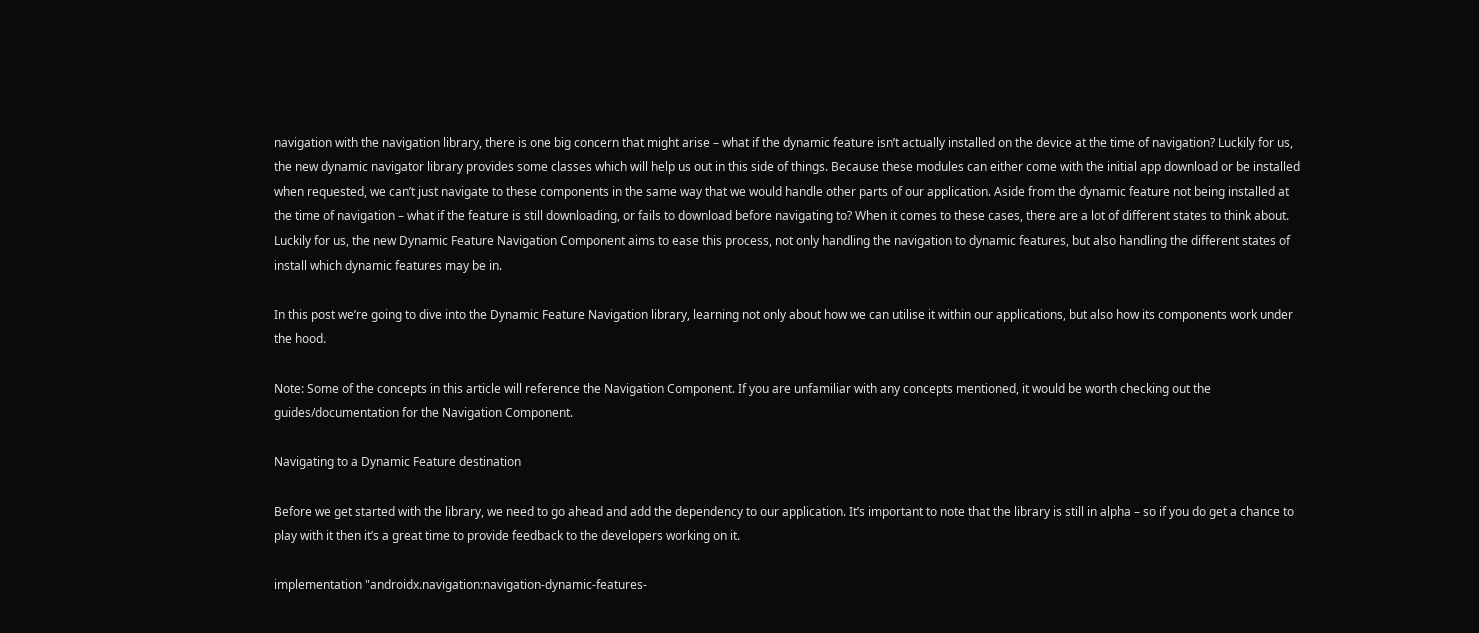navigation with the navigation library, there is one big concern that might arise – what if the dynamic feature isn’t actually installed on the device at the time of navigation? Luckily for us, the new dynamic navigator library provides some classes which will help us out in this side of things. Because these modules can either come with the initial app download or be installed when requested, we can’t just navigate to these components in the same way that we would handle other parts of our application. Aside from the dynamic feature not being installed at the time of navigation – what if the feature is still downloading, or fails to download before navigating to? When it comes to these cases, there are a lot of different states to think about. Luckily for us, the new Dynamic Feature Navigation Component aims to ease this process, not only handling the navigation to dynamic features, but also handling the different states of install which dynamic features may be in.

In this post we’re going to dive into the Dynamic Feature Navigation library, learning not only about how we can utilise it within our applications, but also how its components work under the hood.

Note: Some of the concepts in this article will reference the Navigation Component. If you are unfamiliar with any concepts mentioned, it would be worth checking out the guides/documentation for the Navigation Component.

Navigating to a Dynamic Feature destination

Before we get started with the library, we need to go ahead and add the dependency to our application. It’s important to note that the library is still in alpha – so if you do get a chance to play with it then it’s a great time to provide feedback to the developers working on it.

implementation "androidx.navigation:navigation-dynamic-features-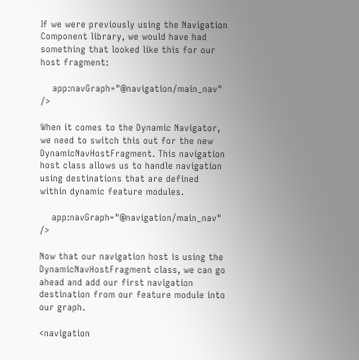If we were previously using the Navigation Component library, we would have had something that looked like this for our host fragment:

    app:navGraph="@navigation/main_nav" />

When it comes to the Dynamic Navigator, we need to switch this out for the new DynamicNavHostFragment. This navigation host class allows us to handle navigation using destinations that are defined within dynamic feature modules.

    app:navGraph="@navigation/main_nav" />

Now that our navigation host is using the DynamicNavHostFragment class, we can go ahead and add our first navigation destination from our feature module into our graph.

<navigation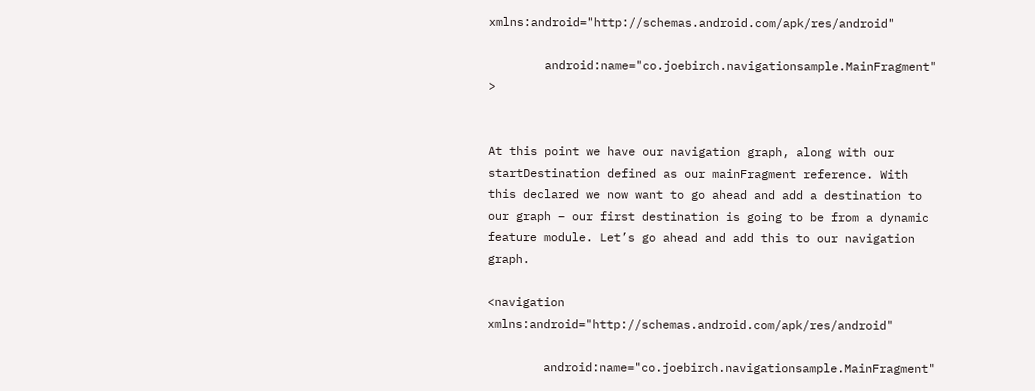xmlns:android="http://schemas.android.com/apk/res/android"

        android:name="co.joebirch.navigationsample.MainFragment" >


At this point we have our navigation graph, along with our startDestination defined as our mainFragment reference. With this declared we now want to go ahead and add a destination to our graph – our first destination is going to be from a dynamic feature module. Let’s go ahead and add this to our navigation graph.

<navigation xmlns:android="http://schemas.android.com/apk/res/android"

        android:name="co.joebirch.navigationsample.MainFragment"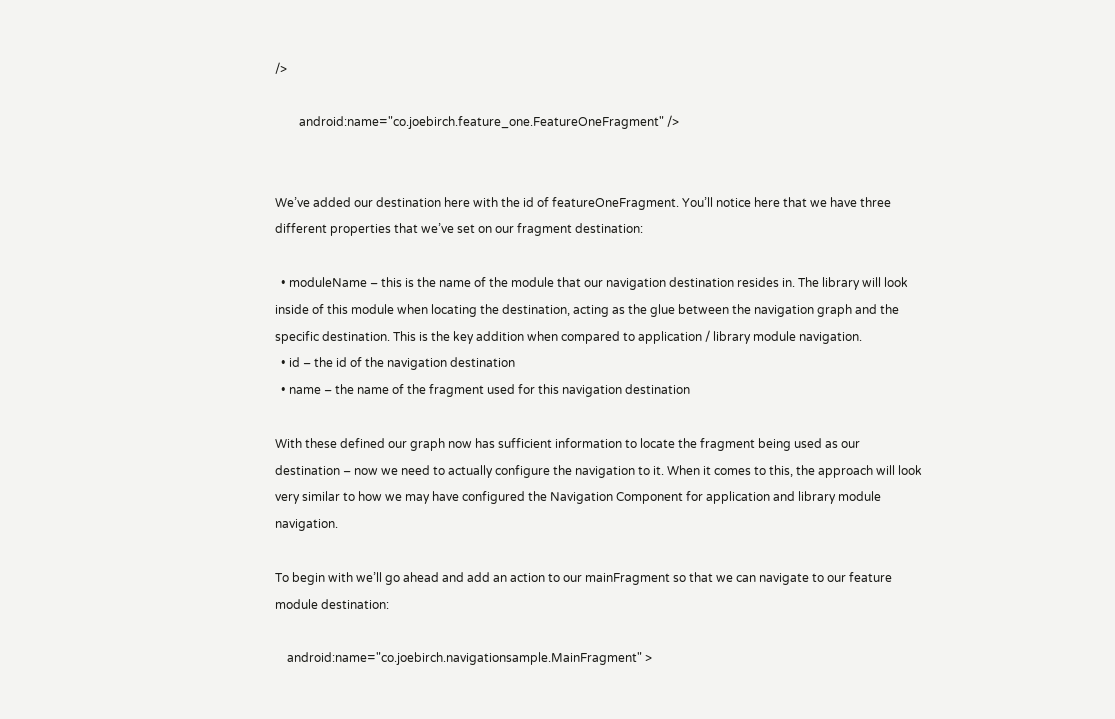/>

        android:name="co.joebirch.feature_one.FeatureOneFragment" />


We’ve added our destination here with the id of featureOneFragment. You’ll notice here that we have three different properties that we’ve set on our fragment destination:

  • moduleName – this is the name of the module that our navigation destination resides in. The library will look inside of this module when locating the destination, acting as the glue between the navigation graph and the specific destination. This is the key addition when compared to application / library module navigation.
  • id – the id of the navigation destination
  • name – the name of the fragment used for this navigation destination

With these defined our graph now has sufficient information to locate the fragment being used as our destination – now we need to actually configure the navigation to it. When it comes to this, the approach will look very similar to how we may have configured the Navigation Component for application and library module navigation.

To begin with we’ll go ahead and add an action to our mainFragment so that we can navigate to our feature module destination:

    android:name="co.joebirch.navigationsample.MainFragment" >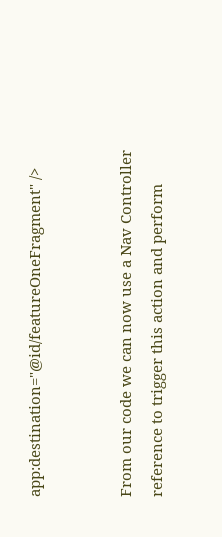app:destination="@id/featureOneFragment" />


From our code we can now use a Nav Controller reference to trigger this action and perform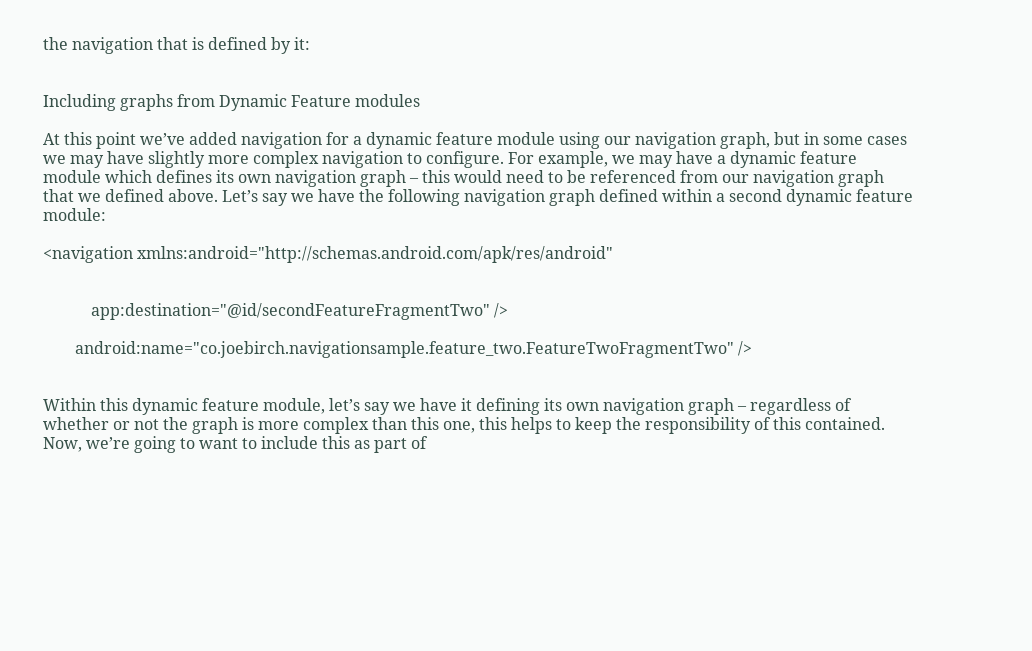the navigation that is defined by it:


Including graphs from Dynamic Feature modules

At this point we’ve added navigation for a dynamic feature module using our navigation graph, but in some cases we may have slightly more complex navigation to configure. For example, we may have a dynamic feature module which defines its own navigation graph – this would need to be referenced from our navigation graph that we defined above. Let’s say we have the following navigation graph defined within a second dynamic feature module:

<navigation xmlns:android="http://schemas.android.com/apk/res/android"


            app:destination="@id/secondFeatureFragmentTwo" />

        android:name="co.joebirch.navigationsample.feature_two.FeatureTwoFragmentTwo" />


Within this dynamic feature module, let’s say we have it defining its own navigation graph – regardless of whether or not the graph is more complex than this one, this helps to keep the responsibility of this contained. Now, we’re going to want to include this as part of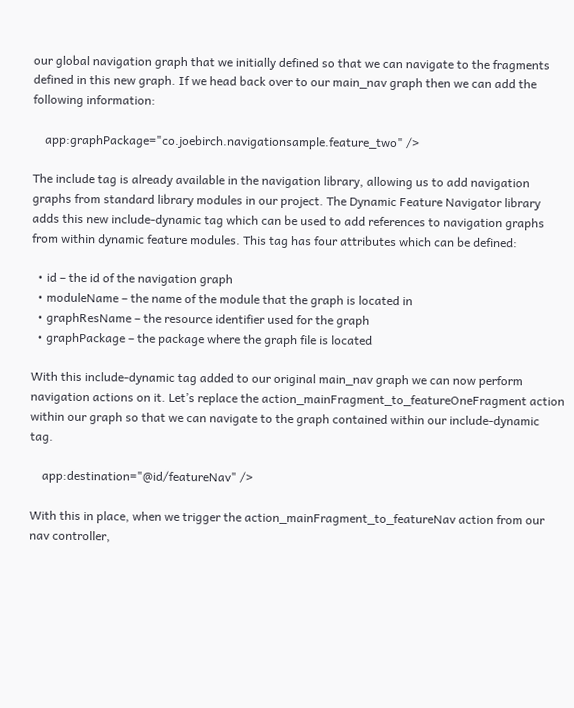our global navigation graph that we initially defined so that we can navigate to the fragments defined in this new graph. If we head back over to our main_nav graph then we can add the following information:

    app:graphPackage="co.joebirch.navigationsample.feature_two" />

The include tag is already available in the navigation library, allowing us to add navigation graphs from standard library modules in our project. The Dynamic Feature Navigator library adds this new include-dynamic tag which can be used to add references to navigation graphs from within dynamic feature modules. This tag has four attributes which can be defined:

  • id – the id of the navigation graph
  • moduleName – the name of the module that the graph is located in
  • graphResName – the resource identifier used for the graph
  • graphPackage – the package where the graph file is located

With this include-dynamic tag added to our original main_nav graph we can now perform navigation actions on it. Let’s replace the action_mainFragment_to_featureOneFragment action within our graph so that we can navigate to the graph contained within our include-dynamic tag.

    app:destination="@id/featureNav" />

With this in place, when we trigger the action_mainFragment_to_featureNav action from our nav controller,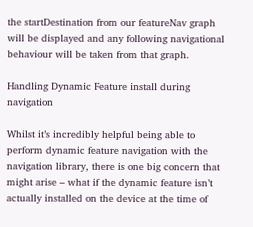the startDestination from our featureNav graph will be displayed and any following navigational behaviour will be taken from that graph.

Handling Dynamic Feature install during navigation

Whilst it’s incredibly helpful being able to perform dynamic feature navigation with the navigation library, there is one big concern that might arise – what if the dynamic feature isn’t actually installed on the device at the time of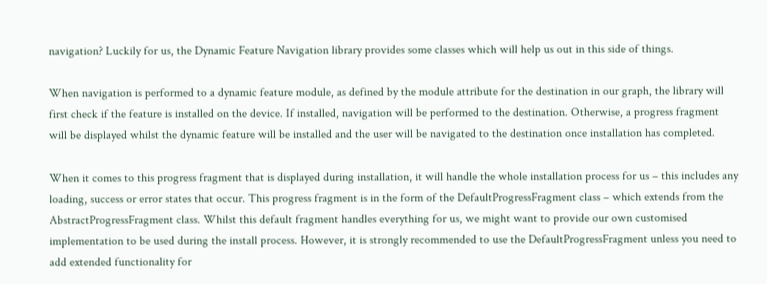navigation? Luckily for us, the Dynamic Feature Navigation library provides some classes which will help us out in this side of things.

When navigation is performed to a dynamic feature module, as defined by the module attribute for the destination in our graph, the library will first check if the feature is installed on the device. If installed, navigation will be performed to the destination. Otherwise, a progress fragment will be displayed whilst the dynamic feature will be installed and the user will be navigated to the destination once installation has completed.

When it comes to this progress fragment that is displayed during installation, it will handle the whole installation process for us – this includes any loading, success or error states that occur. This progress fragment is in the form of the DefaultProgressFragment class – which extends from the AbstractProgressFragment class. Whilst this default fragment handles everything for us, we might want to provide our own customised implementation to be used during the install process. However, it is strongly recommended to use the DefaultProgressFragment unless you need to add extended functionality for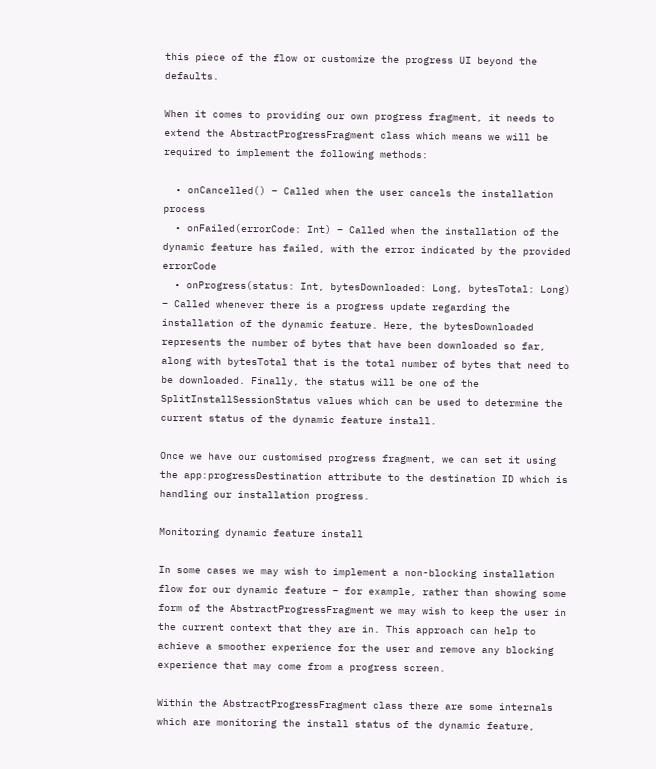this piece of the flow or customize the progress UI beyond the defaults.

When it comes to providing our own progress fragment, it needs to extend the AbstractProgressFragment class which means we will be required to implement the following methods:

  • onCancelled() – Called when the user cancels the installation process
  • onFailed(errorCode: Int) – Called when the installation of the dynamic feature has failed, with the error indicated by the provided errorCode
  • onProgress(status: Int, bytesDownloaded: Long, bytesTotal: Long) – Called whenever there is a progress update regarding the installation of the dynamic feature. Here, the bytesDownloaded represents the number of bytes that have been downloaded so far, along with bytesTotal that is the total number of bytes that need to be downloaded. Finally, the status will be one of the SplitInstallSessionStatus values which can be used to determine the current status of the dynamic feature install.

Once we have our customised progress fragment, we can set it using the app:progressDestination attribute to the destination ID which is handling our installation progress.

Monitoring dynamic feature install

In some cases we may wish to implement a non-blocking installation flow for our dynamic feature – for example, rather than showing some form of the AbstractProgressFragment we may wish to keep the user in the current context that they are in. This approach can help to achieve a smoother experience for the user and remove any blocking experience that may come from a progress screen.

Within the AbstractProgressFragment class there are some internals which are monitoring the install status of the dynamic feature,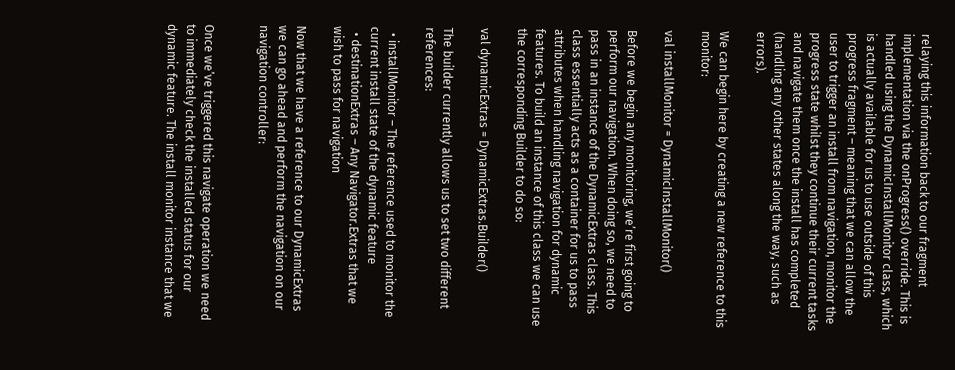relaying this information back to our fragment implementation via the onProgress() override. This is handled using the DynamicInstallMonitor class, which is actually available for us to use outside of this progress fragment – meaning that we can allow the user to trigger an install from navigation, monitor the progress state whilst they continue their current tasks and navigate them once the install has completed (handling any other states along the way, such as errors).

We can begin here by creating a new reference to this monitor:

val installMonitor = DynamicInstallMonitor()

Before we begin any monitoring, we’re first going to perform our navigation. When doing so, we need to pass in an instance of the DynamicExtras class. This class essentially acts as a container for us to pass attributes when handling navigation for dynamic features. To build an instance of this class we can use the corresponding Builder to do so:

val dynamicExtras = DynamicExtras.Builder()

The builder currently allows us to set two different references:

  • installMonitor – The reference used to monitor the current install state of the dynamic feature
  • destinationExtras – Any Navigator.Extras that we wish to pass for navigation

Now that we have a reference to our DynamicExtras we can go ahead and perform the navigation on our navigation controller:


Once we’ve triggered this navigate operation we need to immediately check the installed status for our dynamic feature. The install monitor instance that we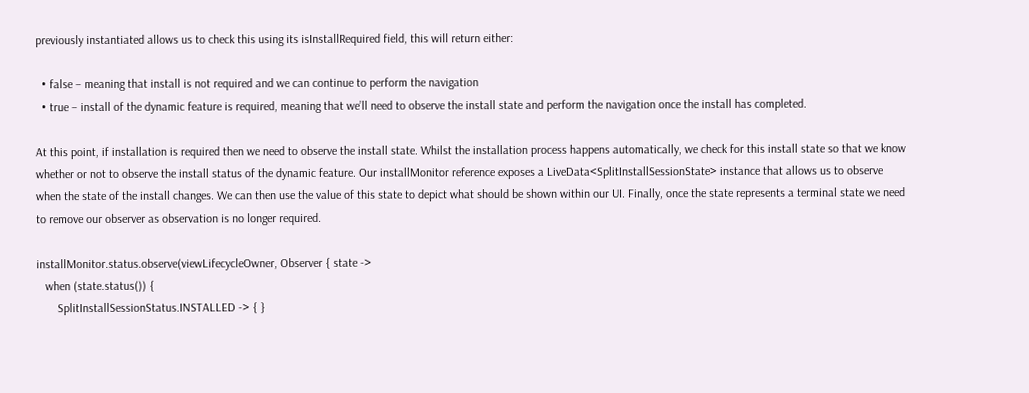previously instantiated allows us to check this using its isInstallRequired field, this will return either:

  • false – meaning that install is not required and we can continue to perform the navigation
  • true – install of the dynamic feature is required, meaning that we’ll need to observe the install state and perform the navigation once the install has completed.

At this point, if installation is required then we need to observe the install state. Whilst the installation process happens automatically, we check for this install state so that we know whether or not to observe the install status of the dynamic feature. Our installMonitor reference exposes a LiveData<SplitInstallSessionState> instance that allows us to observe when the state of the install changes. We can then use the value of this state to depict what should be shown within our UI. Finally, once the state represents a terminal state we need to remove our observer as observation is no longer required.

installMonitor.status.observe(viewLifecycleOwner, Observer { state ->
   when (state.status()) {
       SplitInstallSessionStatus.INSTALLED -> { }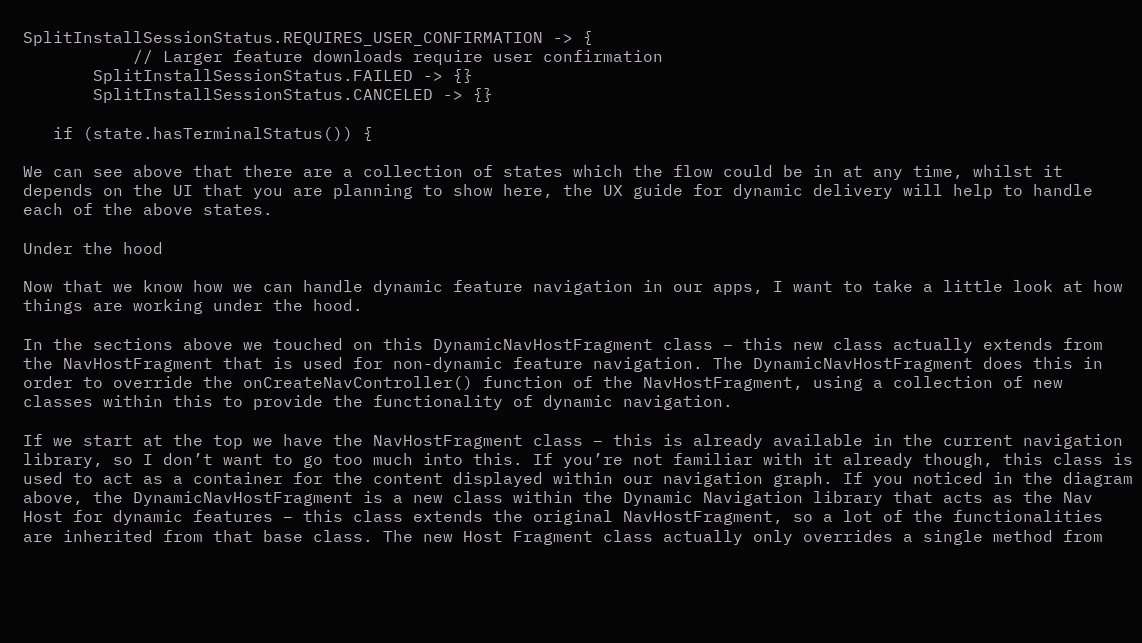SplitInstallSessionStatus.REQUIRES_USER_CONFIRMATION -> {
           // Larger feature downloads require user confirmation
       SplitInstallSessionStatus.FAILED -> {}
       SplitInstallSessionStatus.CANCELED -> {}

   if (state.hasTerminalStatus()) {

We can see above that there are a collection of states which the flow could be in at any time, whilst it depends on the UI that you are planning to show here, the UX guide for dynamic delivery will help to handle each of the above states.

Under the hood

Now that we know how we can handle dynamic feature navigation in our apps, I want to take a little look at how things are working under the hood.

In the sections above we touched on this DynamicNavHostFragment class – this new class actually extends from the NavHostFragment that is used for non-dynamic feature navigation. The DynamicNavHostFragment does this in order to override the onCreateNavController() function of the NavHostFragment, using a collection of new classes within this to provide the functionality of dynamic navigation.

If we start at the top we have the NavHostFragment class – this is already available in the current navigation library, so I don’t want to go too much into this. If you’re not familiar with it already though, this class is used to act as a container for the content displayed within our navigation graph. If you noticed in the diagram above, the DynamicNavHostFragment is a new class within the Dynamic Navigation library that acts as the Nav Host for dynamic features – this class extends the original NavHostFragment, so a lot of the functionalities are inherited from that base class. The new Host Fragment class actually only overrides a single method from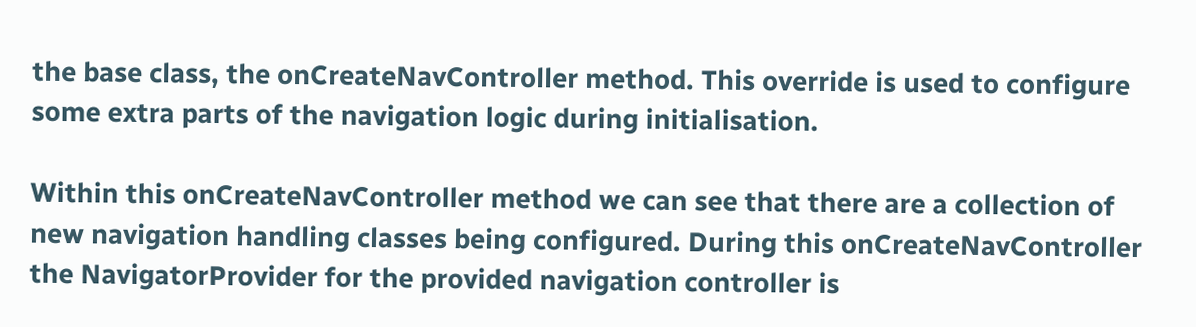the base class, the onCreateNavController method. This override is used to configure some extra parts of the navigation logic during initialisation.

Within this onCreateNavController method we can see that there are a collection of new navigation handling classes being configured. During this onCreateNavController the NavigatorProvider for the provided navigation controller is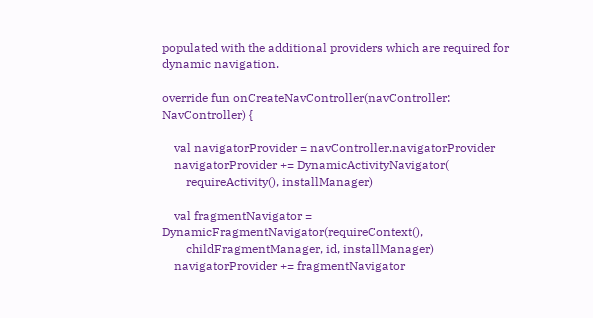populated with the additional providers which are required for dynamic navigation.

override fun onCreateNavController(navController: NavController) {

    val navigatorProvider = navController.navigatorProvider
    navigatorProvider += DynamicActivityNavigator(
        requireActivity(), installManager)

    val fragmentNavigator = DynamicFragmentNavigator(requireContext(),
        childFragmentManager, id, installManager)
    navigatorProvider += fragmentNavigator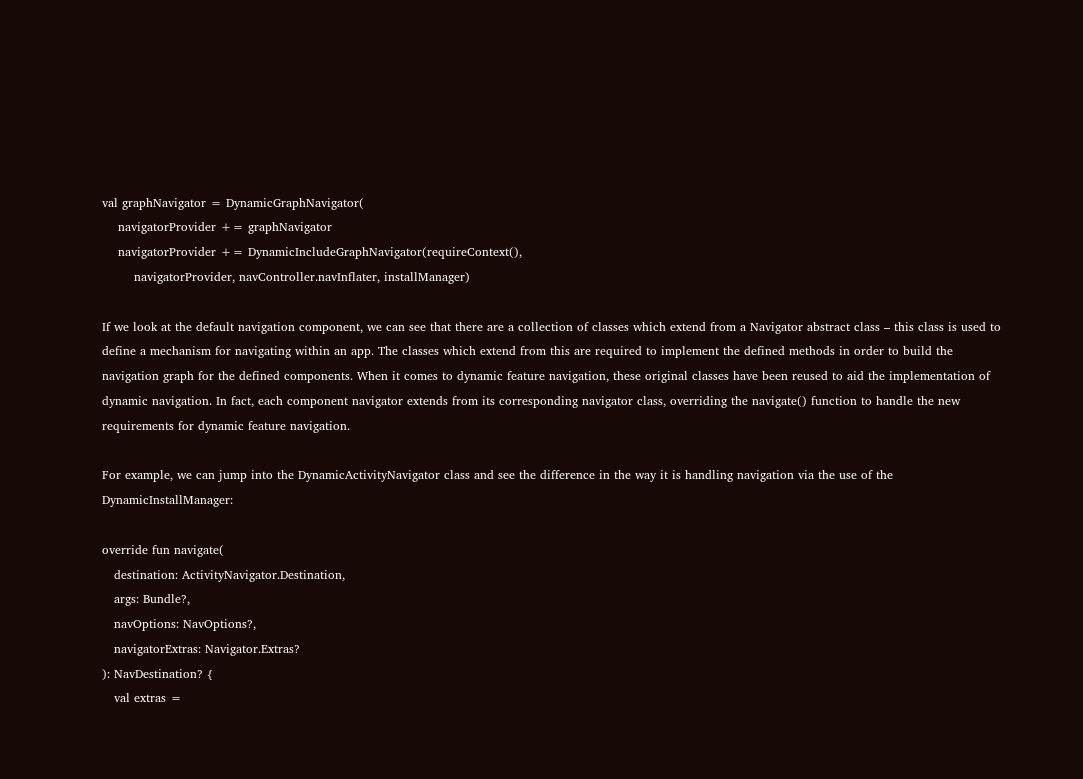val graphNavigator = DynamicGraphNavigator(
    navigatorProvider += graphNavigator
    navigatorProvider += DynamicIncludeGraphNavigator(requireContext(),
        navigatorProvider, navController.navInflater, installManager)

If we look at the default navigation component, we can see that there are a collection of classes which extend from a Navigator abstract class – this class is used to define a mechanism for navigating within an app. The classes which extend from this are required to implement the defined methods in order to build the navigation graph for the defined components. When it comes to dynamic feature navigation, these original classes have been reused to aid the implementation of dynamic navigation. In fact, each component navigator extends from its corresponding navigator class, overriding the navigate() function to handle the new requirements for dynamic feature navigation.

For example, we can jump into the DynamicActivityNavigator class and see the difference in the way it is handling navigation via the use of the DynamicInstallManager:

override fun navigate(
   destination: ActivityNavigator.Destination,
   args: Bundle?,
   navOptions: NavOptions?,
   navigatorExtras: Navigator.Extras?
): NavDestination? {
   val extras =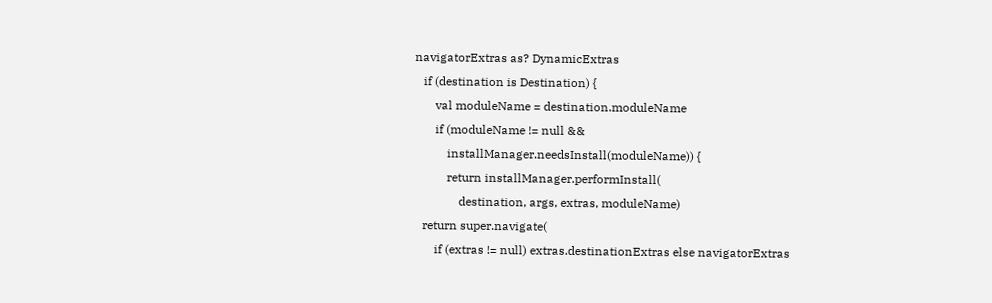navigatorExtras as? DynamicExtras
   if (destination is Destination) {
       val moduleName = destination.moduleName
       if (moduleName != null &&
           installManager.needsInstall(moduleName)) {
           return installManager.performInstall(
               destination, args, extras, moduleName)
   return super.navigate(
       if (extras != null) extras.destinationExtras else navigatorExtras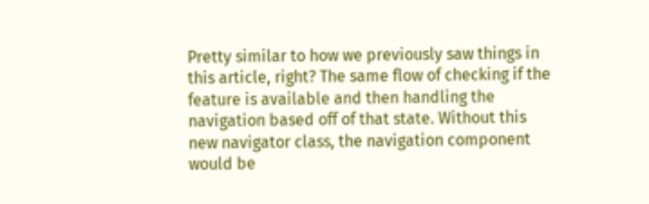Pretty similar to how we previously saw things in this article, right? The same flow of checking if the feature is available and then handling the navigation based off of that state. Without this new navigator class, the navigation component would be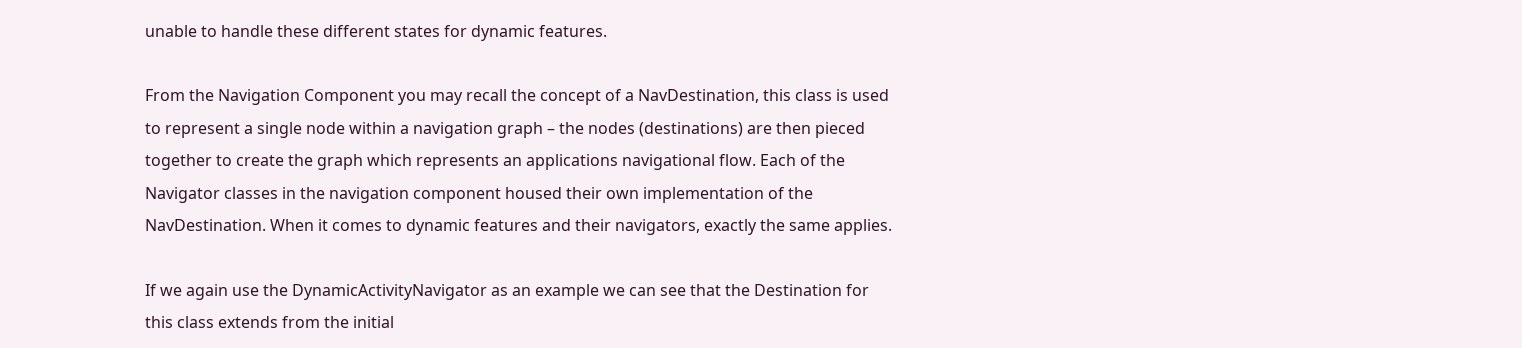unable to handle these different states for dynamic features.

From the Navigation Component you may recall the concept of a NavDestination, this class is used to represent a single node within a navigation graph – the nodes (destinations) are then pieced together to create the graph which represents an applications navigational flow. Each of the Navigator classes in the navigation component housed their own implementation of the NavDestination. When it comes to dynamic features and their navigators, exactly the same applies.

If we again use the DynamicActivityNavigator as an example we can see that the Destination for this class extends from the initial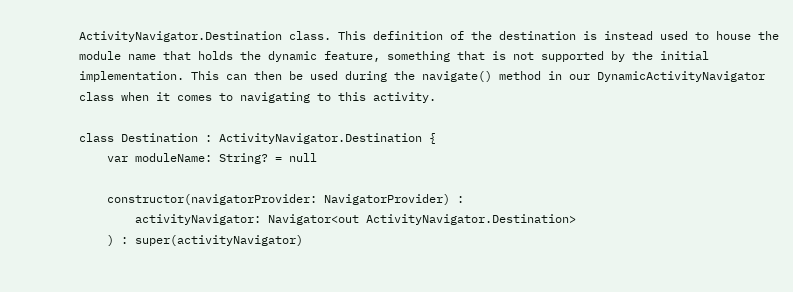ActivityNavigator.Destination class. This definition of the destination is instead used to house the module name that holds the dynamic feature, something that is not supported by the initial implementation. This can then be used during the navigate() method in our DynamicActivityNavigator class when it comes to navigating to this activity.

class Destination : ActivityNavigator.Destination {
    var moduleName: String? = null

    constructor(navigatorProvider: NavigatorProvider) :
        activityNavigator: Navigator<out ActivityNavigator.Destination>
    ) : super(activityNavigator)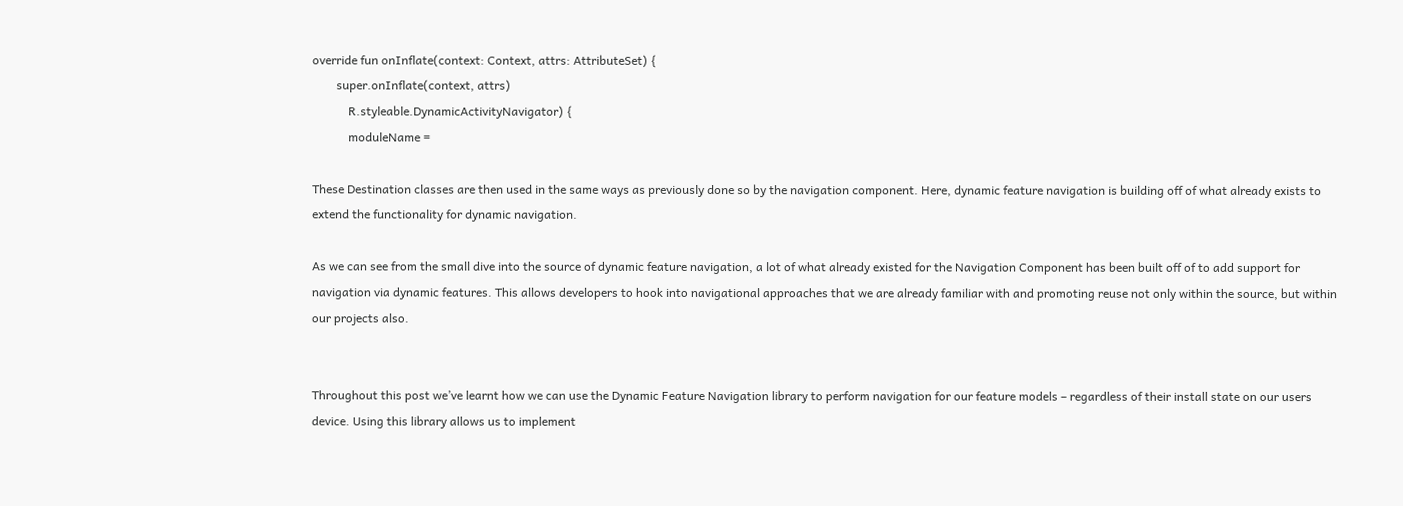override fun onInflate(context: Context, attrs: AttributeSet) {
        super.onInflate(context, attrs)
            R.styleable.DynamicActivityNavigator) {
            moduleName =

These Destination classes are then used in the same ways as previously done so by the navigation component. Here, dynamic feature navigation is building off of what already exists to extend the functionality for dynamic navigation.

As we can see from the small dive into the source of dynamic feature navigation, a lot of what already existed for the Navigation Component has been built off of to add support for navigation via dynamic features. This allows developers to hook into navigational approaches that we are already familiar with and promoting reuse not only within the source, but within our projects also.


Throughout this post we’ve learnt how we can use the Dynamic Feature Navigation library to perform navigation for our feature models – regardless of their install state on our users device. Using this library allows us to implement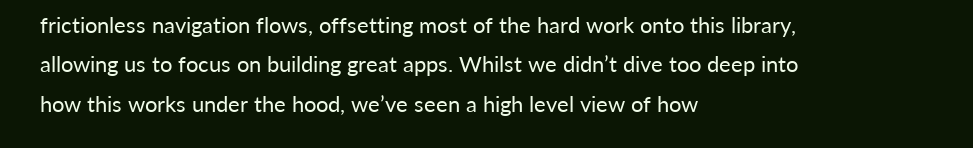frictionless navigation flows, offsetting most of the hard work onto this library, allowing us to focus on building great apps. Whilst we didn’t dive too deep into how this works under the hood, we’ve seen a high level view of how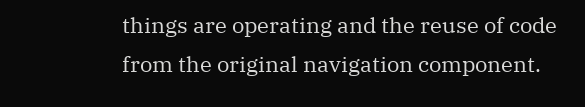things are operating and the reuse of code from the original navigation component.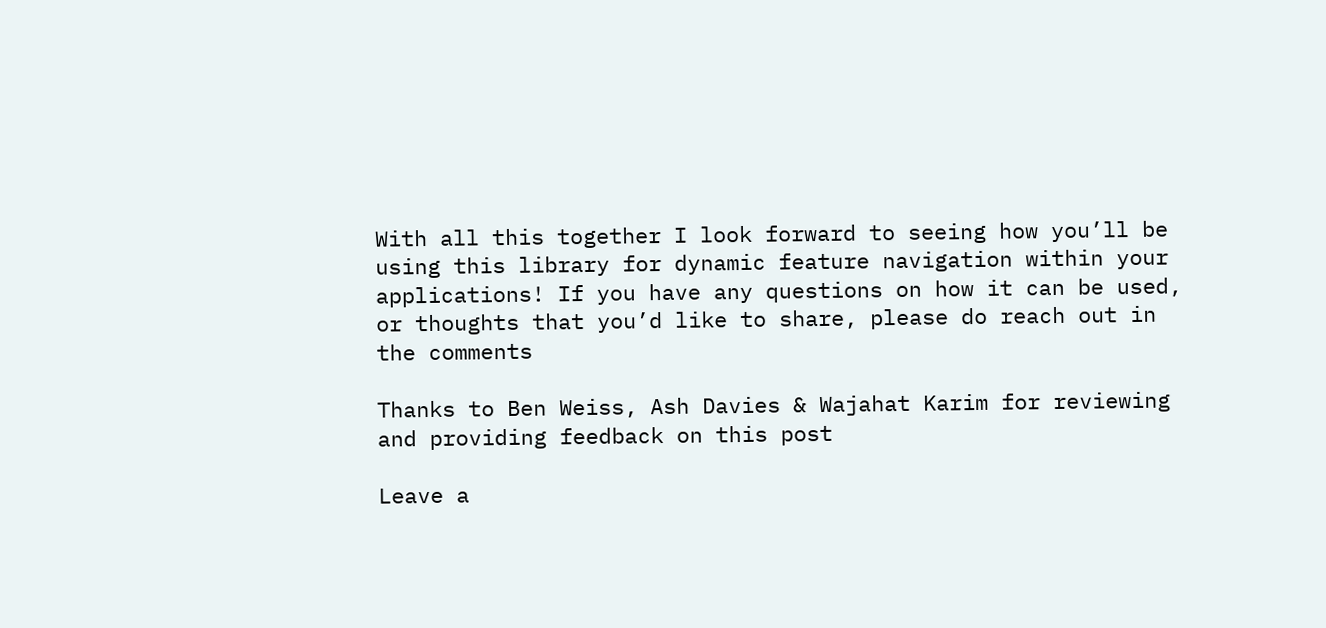With all this together I look forward to seeing how you’ll be using this library for dynamic feature navigation within your applications! If you have any questions on how it can be used, or thoughts that you’d like to share, please do reach out in the comments

Thanks to Ben Weiss, Ash Davies & Wajahat Karim for reviewing and providing feedback on this post

Leave a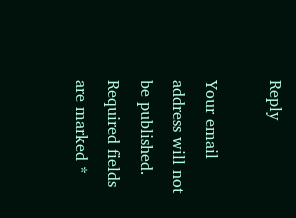Reply

Your email address will not be published. Required fields are marked *